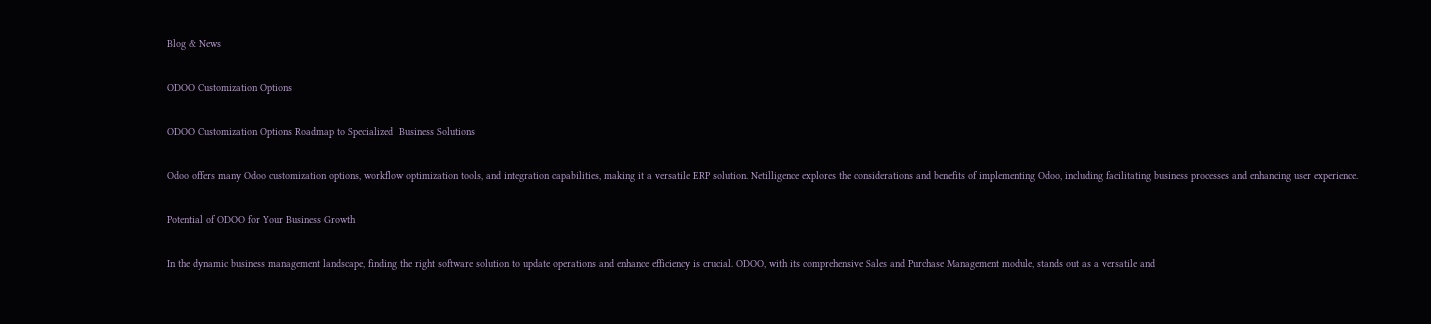Blog & News

ODOO Customization Options

ODOO Customization Options Roadmap to Specialized  Business Solutions

Odoo offers many Odoo customization options, workflow optimization tools, and integration capabilities, making it a versatile ERP solution. Netilligence explores the considerations and benefits of implementing Odoo, including facilitating business processes and enhancing user experience.

Potential of ODOO for Your Business Growth

In the dynamic business management landscape, finding the right software solution to update operations and enhance efficiency is crucial. ODOO, with its comprehensive Sales and Purchase Management module, stands out as a versatile and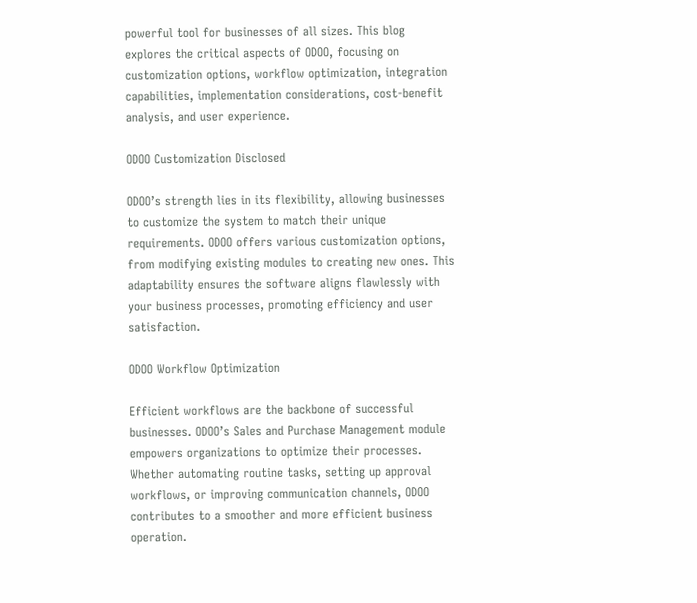powerful tool for businesses of all sizes. This blog explores the critical aspects of ODOO, focusing on customization options, workflow optimization, integration capabilities, implementation considerations, cost-benefit analysis, and user experience.

ODOO Customization Disclosed

ODOO’s strength lies in its flexibility, allowing businesses to customize the system to match their unique requirements. ODOO offers various customization options, from modifying existing modules to creating new ones. This adaptability ensures the software aligns flawlessly with your business processes, promoting efficiency and user satisfaction.

ODOO Workflow Optimization

Efficient workflows are the backbone of successful businesses. ODOO’s Sales and Purchase Management module empowers organizations to optimize their processes. Whether automating routine tasks, setting up approval workflows, or improving communication channels, ODOO contributes to a smoother and more efficient business operation.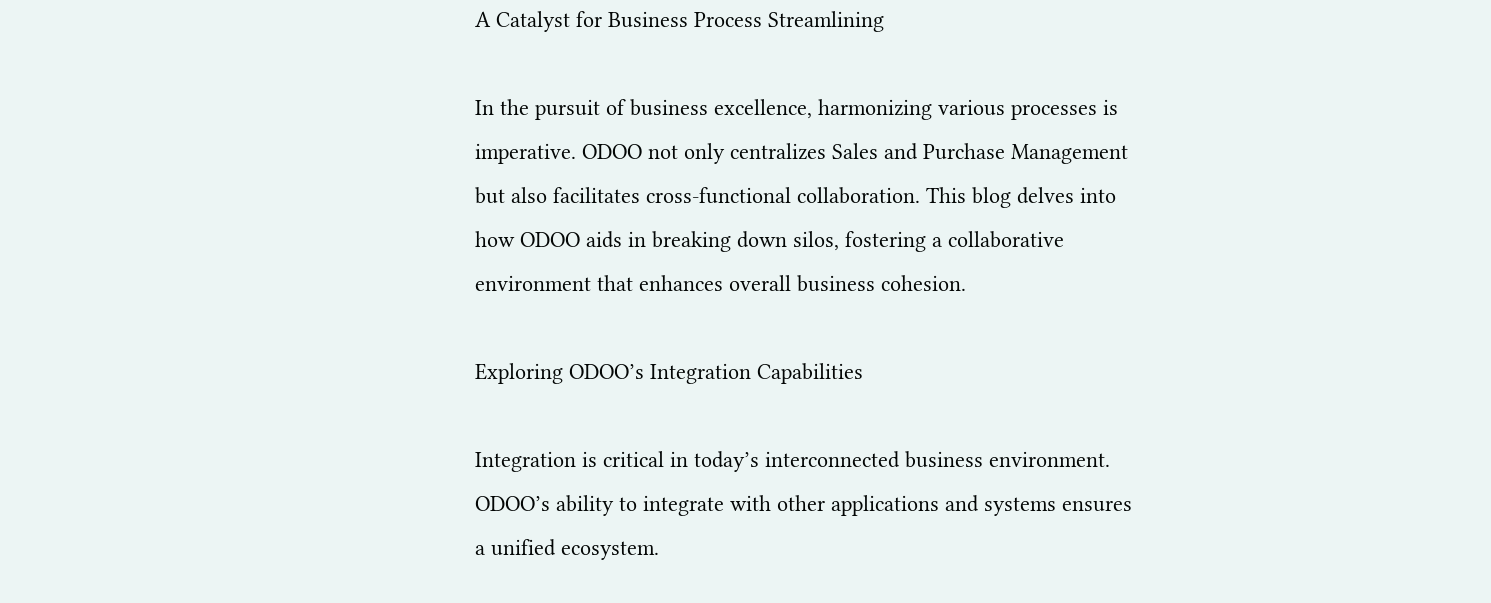A Catalyst for Business Process Streamlining

In the pursuit of business excellence, harmonizing various processes is imperative. ODOO not only centralizes Sales and Purchase Management but also facilitates cross-functional collaboration. This blog delves into how ODOO aids in breaking down silos, fostering a collaborative environment that enhances overall business cohesion.

Exploring ODOO’s Integration Capabilities

Integration is critical in today’s interconnected business environment. ODOO’s ability to integrate with other applications and systems ensures a unified ecosystem.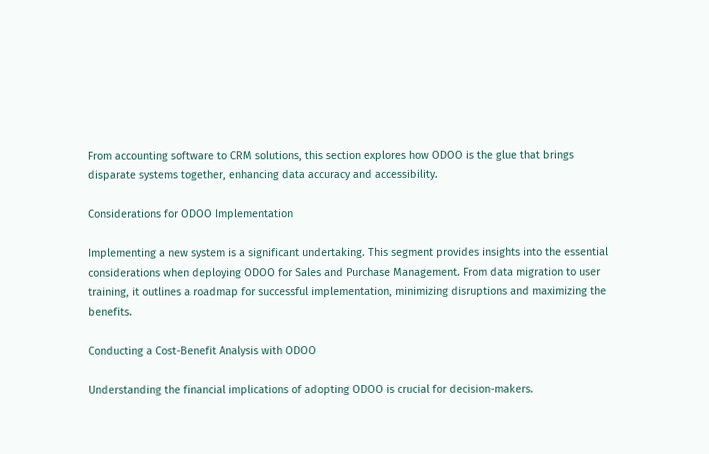From accounting software to CRM solutions, this section explores how ODOO is the glue that brings disparate systems together, enhancing data accuracy and accessibility.

Considerations for ODOO Implementation

Implementing a new system is a significant undertaking. This segment provides insights into the essential considerations when deploying ODOO for Sales and Purchase Management. From data migration to user training, it outlines a roadmap for successful implementation, minimizing disruptions and maximizing the benefits.

Conducting a Cost-Benefit Analysis with ODOO

Understanding the financial implications of adopting ODOO is crucial for decision-makers.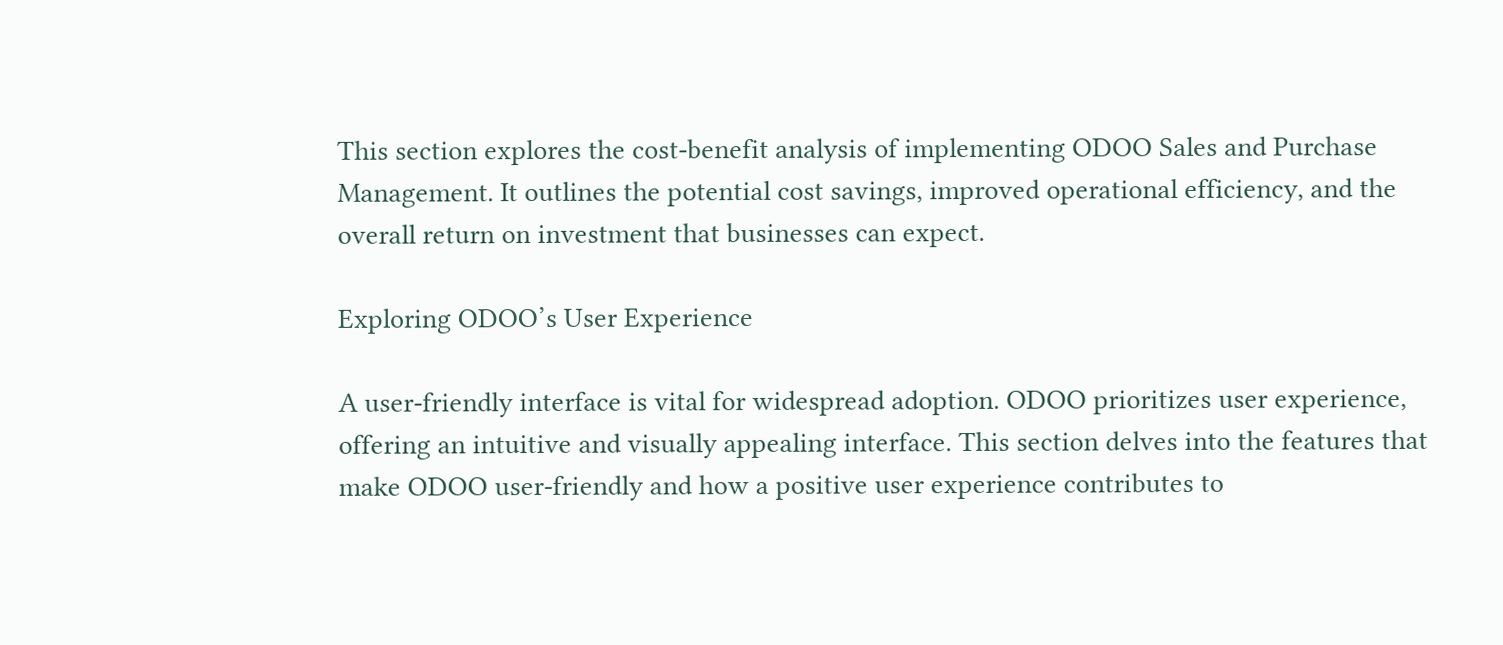This section explores the cost-benefit analysis of implementing ODOO Sales and Purchase Management. It outlines the potential cost savings, improved operational efficiency, and the overall return on investment that businesses can expect.

Exploring ODOO’s User Experience

A user-friendly interface is vital for widespread adoption. ODOO prioritizes user experience, offering an intuitive and visually appealing interface. This section delves into the features that make ODOO user-friendly and how a positive user experience contributes to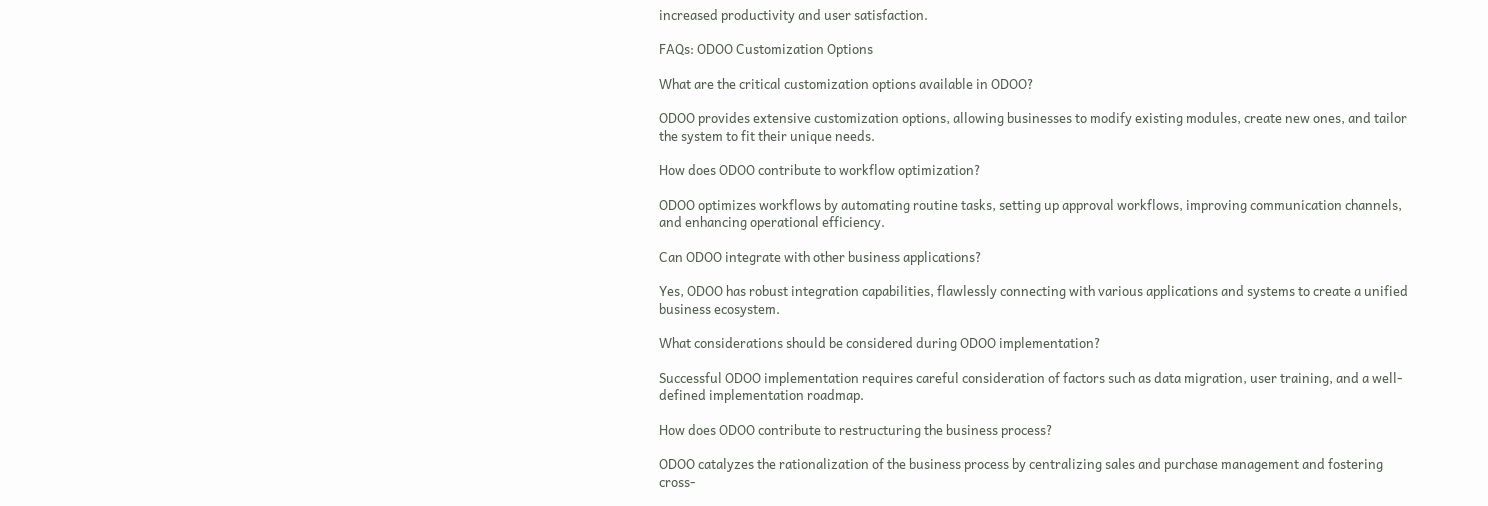increased productivity and user satisfaction.

FAQs: ODOO Customization Options

What are the critical customization options available in ODOO?

ODOO provides extensive customization options, allowing businesses to modify existing modules, create new ones, and tailor the system to fit their unique needs.

How does ODOO contribute to workflow optimization?

ODOO optimizes workflows by automating routine tasks, setting up approval workflows, improving communication channels, and enhancing operational efficiency.

Can ODOO integrate with other business applications?

Yes, ODOO has robust integration capabilities, flawlessly connecting with various applications and systems to create a unified business ecosystem.

What considerations should be considered during ODOO implementation?

Successful ODOO implementation requires careful consideration of factors such as data migration, user training, and a well-defined implementation roadmap.

How does ODOO contribute to restructuring the business process?

ODOO catalyzes the rationalization of the business process by centralizing sales and purchase management and fostering cross-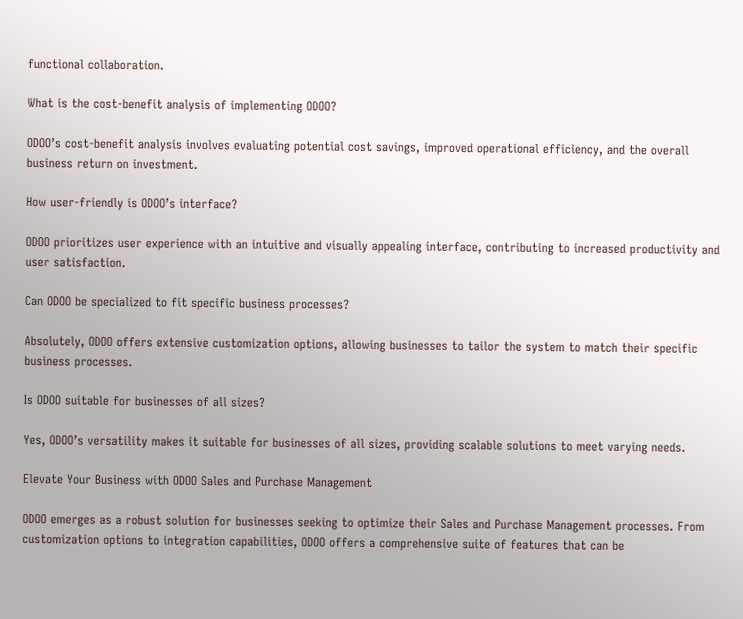functional collaboration.

What is the cost-benefit analysis of implementing ODOO?

ODOO’s cost-benefit analysis involves evaluating potential cost savings, improved operational efficiency, and the overall business return on investment.

How user-friendly is ODOO’s interface?

ODOO prioritizes user experience with an intuitive and visually appealing interface, contributing to increased productivity and user satisfaction.

Can ODOO be specialized to fit specific business processes?

Absolutely, ODOO offers extensive customization options, allowing businesses to tailor the system to match their specific business processes.

Is ODOO suitable for businesses of all sizes?

Yes, ODOO’s versatility makes it suitable for businesses of all sizes, providing scalable solutions to meet varying needs.

Elevate Your Business with ODOO Sales and Purchase Management

ODOO emerges as a robust solution for businesses seeking to optimize their Sales and Purchase Management processes. From customization options to integration capabilities, ODOO offers a comprehensive suite of features that can be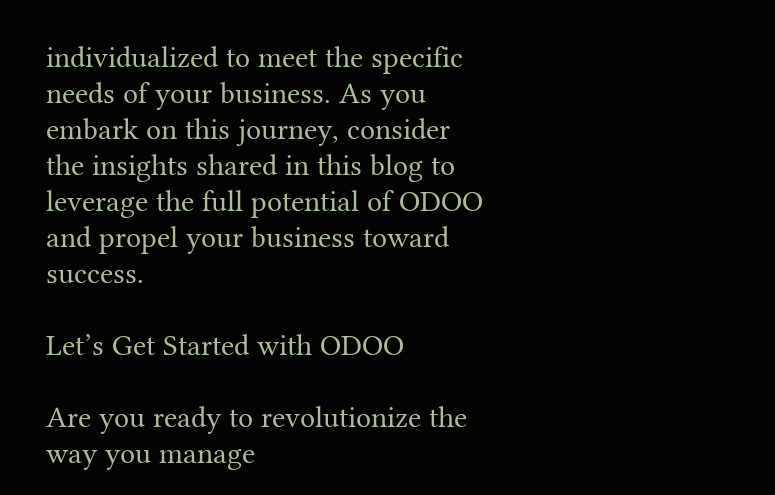individualized to meet the specific needs of your business. As you embark on this journey, consider the insights shared in this blog to leverage the full potential of ODOO and propel your business toward success.

Let’s Get Started with ODOO

Are you ready to revolutionize the way you manage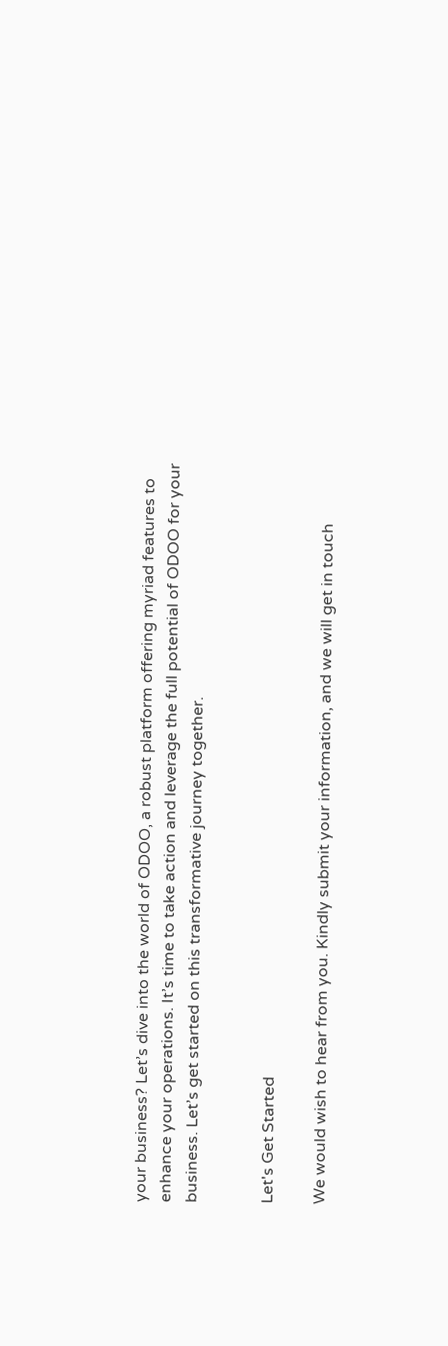your business? Let’s dive into the world of ODOO, a robust platform offering myriad features to enhance your operations. It’s time to take action and leverage the full potential of ODOO for your business. Let’s get started on this transformative journey together.


Let's Get Started

We would wish to hear from you. Kindly submit your information, and we will get in touch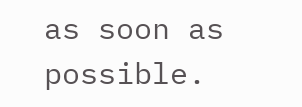as soon as possible.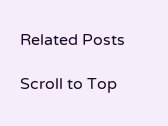Related Posts

Scroll to Top